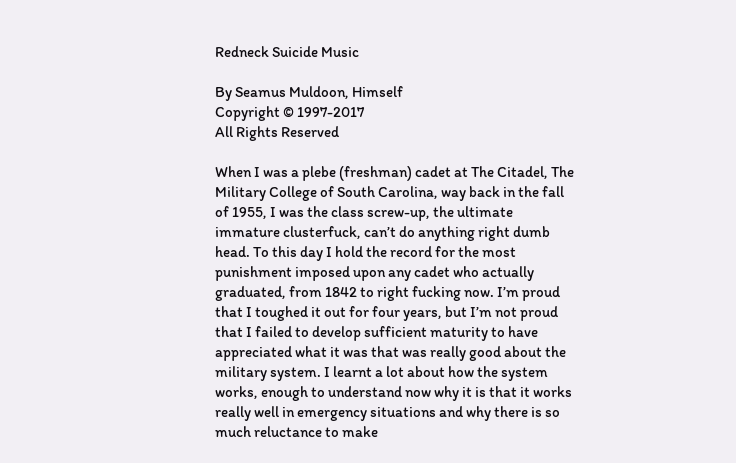Redneck Suicide Music

By Seamus Muldoon, Himself
Copyright © 1997-2017
All Rights Reserved

When I was a plebe (freshman) cadet at The Citadel, The Military College of South Carolina, way back in the fall of 1955, I was the class screw-up, the ultimate immature clusterfuck, can’t do anything right dumb head. To this day I hold the record for the most punishment imposed upon any cadet who actually graduated, from 1842 to right fucking now. I’m proud that I toughed it out for four years, but I’m not proud that I failed to develop sufficient maturity to have appreciated what it was that was really good about the military system. I learnt a lot about how the system works, enough to understand now why it is that it works really well in emergency situations and why there is so much reluctance to make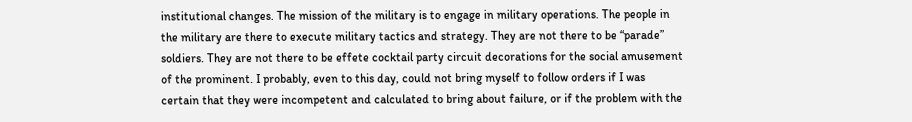institutional changes. The mission of the military is to engage in military operations. The people in the military are there to execute military tactics and strategy. They are not there to be “parade” soldiers. They are not there to be effete cocktail party circuit decorations for the social amusement of the prominent. I probably, even to this day, could not bring myself to follow orders if I was certain that they were incompetent and calculated to bring about failure, or if the problem with the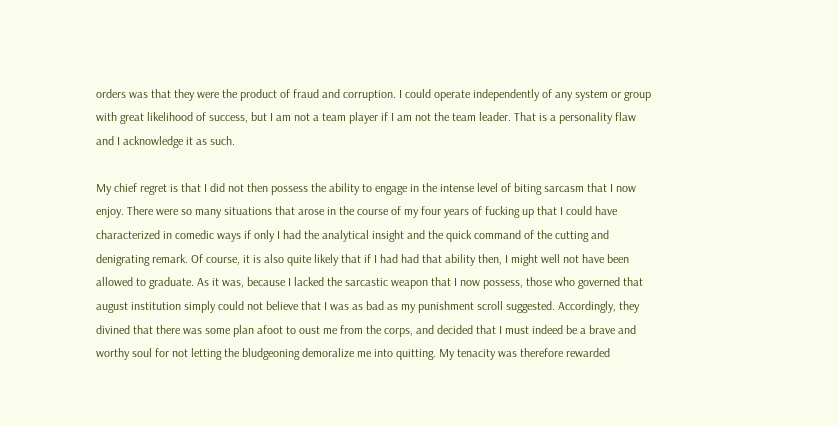orders was that they were the product of fraud and corruption. I could operate independently of any system or group with great likelihood of success, but I am not a team player if I am not the team leader. That is a personality flaw and I acknowledge it as such.

My chief regret is that I did not then possess the ability to engage in the intense level of biting sarcasm that I now enjoy. There were so many situations that arose in the course of my four years of fucking up that I could have characterized in comedic ways if only I had the analytical insight and the quick command of the cutting and denigrating remark. Of course, it is also quite likely that if I had had that ability then, I might well not have been allowed to graduate. As it was, because I lacked the sarcastic weapon that I now possess, those who governed that august institution simply could not believe that I was as bad as my punishment scroll suggested. Accordingly, they divined that there was some plan afoot to oust me from the corps, and decided that I must indeed be a brave and worthy soul for not letting the bludgeoning demoralize me into quitting. My tenacity was therefore rewarded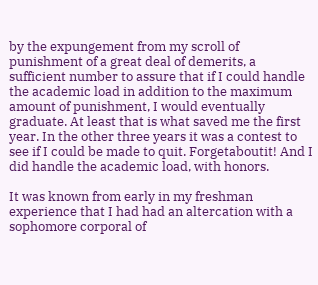by the expungement from my scroll of punishment of a great deal of demerits, a sufficient number to assure that if I could handle the academic load in addition to the maximum amount of punishment, I would eventually graduate. At least that is what saved me the first year. In the other three years it was a contest to see if I could be made to quit. Forgetaboutit! And I did handle the academic load, with honors.

It was known from early in my freshman experience that I had had an altercation with a sophomore corporal of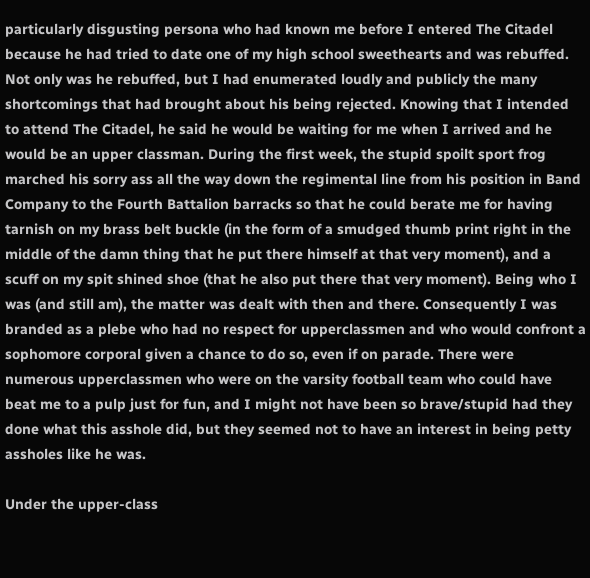particularly disgusting persona who had known me before I entered The Citadel because he had tried to date one of my high school sweethearts and was rebuffed. Not only was he rebuffed, but I had enumerated loudly and publicly the many shortcomings that had brought about his being rejected. Knowing that I intended to attend The Citadel, he said he would be waiting for me when I arrived and he would be an upper classman. During the first week, the stupid spoilt sport frog marched his sorry ass all the way down the regimental line from his position in Band Company to the Fourth Battalion barracks so that he could berate me for having tarnish on my brass belt buckle (in the form of a smudged thumb print right in the middle of the damn thing that he put there himself at that very moment), and a scuff on my spit shined shoe (that he also put there that very moment). Being who I was (and still am), the matter was dealt with then and there. Consequently I was branded as a plebe who had no respect for upperclassmen and who would confront a sophomore corporal given a chance to do so, even if on parade. There were numerous upperclassmen who were on the varsity football team who could have beat me to a pulp just for fun, and I might not have been so brave/stupid had they done what this asshole did, but they seemed not to have an interest in being petty assholes like he was.

Under the upper-class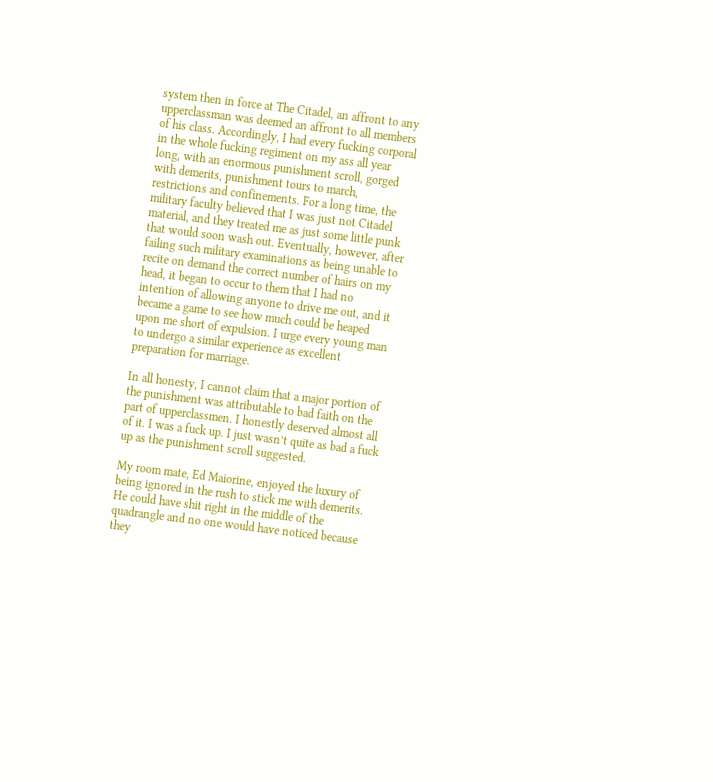system then in force at The Citadel, an affront to any upperclassman was deemed an affront to all members of his class. Accordingly, I had every fucking corporal in the whole fucking regiment on my ass all year long, with an enormous punishment scroll, gorged with demerits, punishment tours to march, restrictions and confinements. For a long time, the military faculty believed that I was just not Citadel material, and they treated me as just some little punk that would soon wash out. Eventually, however, after failing such military examinations as being unable to recite on demand the correct number of hairs on my head, it began to occur to them that I had no intention of allowing anyone to drive me out, and it became a game to see how much could be heaped upon me short of expulsion. I urge every young man to undergo a similar experience as excellent preparation for marriage.

In all honesty, I cannot claim that a major portion of the punishment was attributable to bad faith on the part of upperclassmen. I honestly deserved almost all of it. I was a fuck up. I just wasn’t quite as bad a fuck up as the punishment scroll suggested.

My room mate, Ed Maiorine, enjoyed the luxury of being ignored in the rush to stick me with demerits. He could have shit right in the middle of the quadrangle and no one would have noticed because they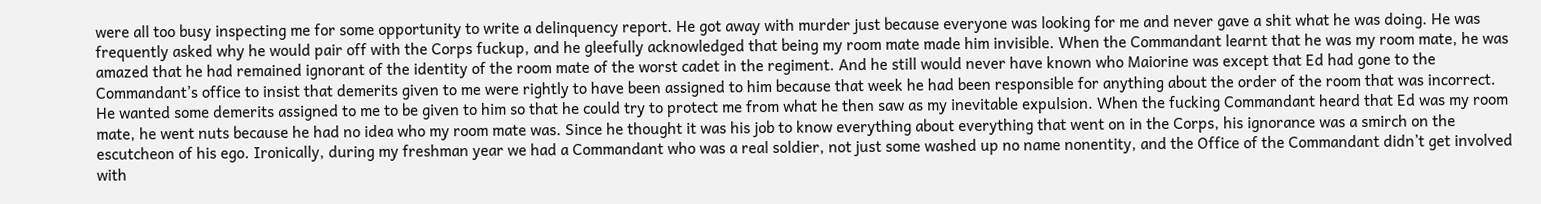were all too busy inspecting me for some opportunity to write a delinquency report. He got away with murder just because everyone was looking for me and never gave a shit what he was doing. He was frequently asked why he would pair off with the Corps fuckup, and he gleefully acknowledged that being my room mate made him invisible. When the Commandant learnt that he was my room mate, he was amazed that he had remained ignorant of the identity of the room mate of the worst cadet in the regiment. And he still would never have known who Maiorine was except that Ed had gone to the Commandant’s office to insist that demerits given to me were rightly to have been assigned to him because that week he had been responsible for anything about the order of the room that was incorrect. He wanted some demerits assigned to me to be given to him so that he could try to protect me from what he then saw as my inevitable expulsion. When the fucking Commandant heard that Ed was my room mate, he went nuts because he had no idea who my room mate was. Since he thought it was his job to know everything about everything that went on in the Corps, his ignorance was a smirch on the escutcheon of his ego. Ironically, during my freshman year we had a Commandant who was a real soldier, not just some washed up no name nonentity, and the Office of the Commandant didn’t get involved with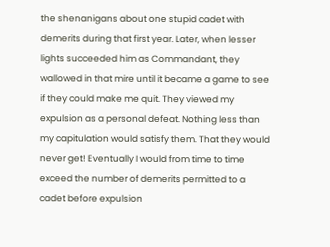the shenanigans about one stupid cadet with demerits during that first year. Later, when lesser lights succeeded him as Commandant, they wallowed in that mire until it became a game to see if they could make me quit. They viewed my expulsion as a personal defeat. Nothing less than my capitulation would satisfy them. That they would never get! Eventually I would from time to time exceed the number of demerits permitted to a cadet before expulsion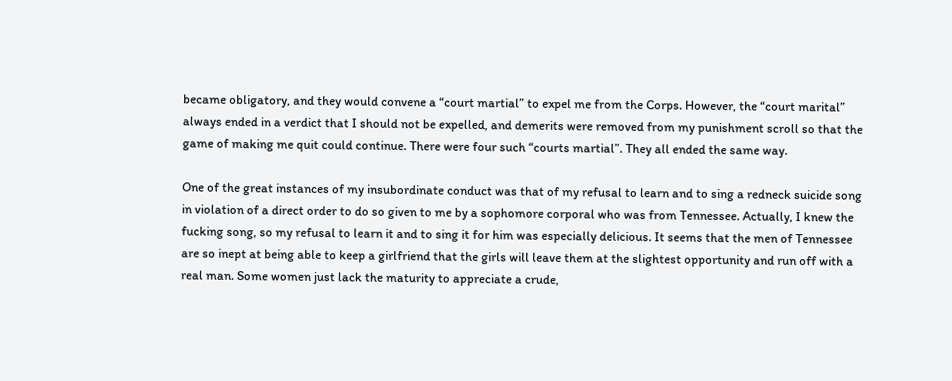became obligatory, and they would convene a “court martial” to expel me from the Corps. However, the “court marital” always ended in a verdict that I should not be expelled, and demerits were removed from my punishment scroll so that the game of making me quit could continue. There were four such “courts martial”. They all ended the same way.

One of the great instances of my insubordinate conduct was that of my refusal to learn and to sing a redneck suicide song in violation of a direct order to do so given to me by a sophomore corporal who was from Tennessee. Actually, I knew the fucking song, so my refusal to learn it and to sing it for him was especially delicious. It seems that the men of Tennessee are so inept at being able to keep a girlfriend that the girls will leave them at the slightest opportunity and run off with a real man. Some women just lack the maturity to appreciate a crude,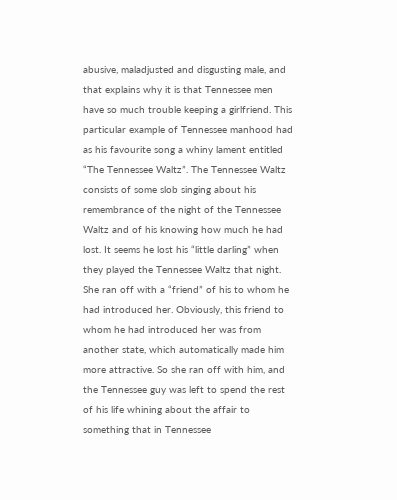abusive, maladjusted and disgusting male, and that explains why it is that Tennessee men have so much trouble keeping a girlfriend. This particular example of Tennessee manhood had as his favourite song a whiny lament entitled “The Tennessee Waltz”. The Tennessee Waltz consists of some slob singing about his remembrance of the night of the Tennessee Waltz and of his knowing how much he had lost. It seems he lost his “little darling” when they played the Tennessee Waltz that night. She ran off with a “friend” of his to whom he had introduced her. Obviously, this friend to whom he had introduced her was from another state, which automatically made him more attractive. So she ran off with him, and the Tennessee guy was left to spend the rest of his life whining about the affair to something that in Tennessee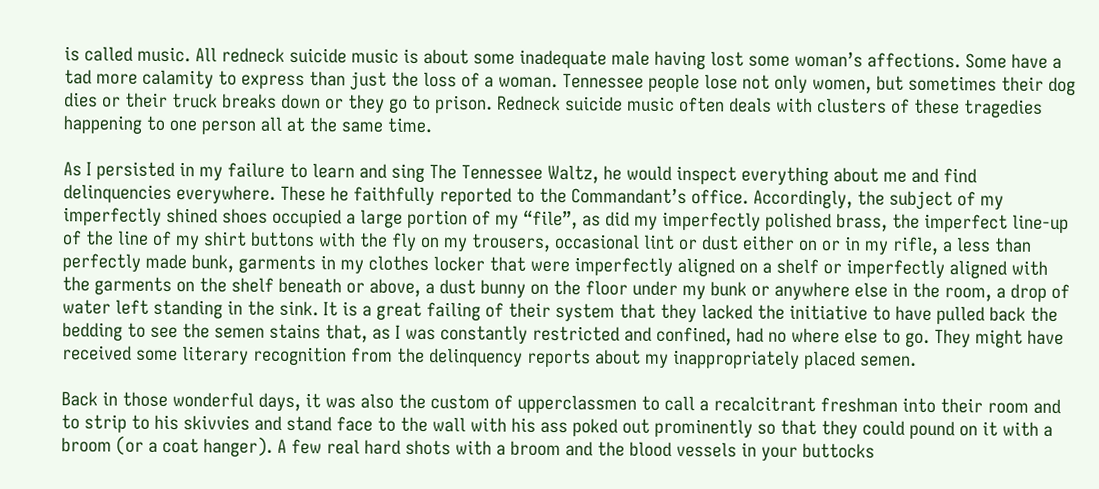is called music. All redneck suicide music is about some inadequate male having lost some woman’s affections. Some have a tad more calamity to express than just the loss of a woman. Tennessee people lose not only women, but sometimes their dog dies or their truck breaks down or they go to prison. Redneck suicide music often deals with clusters of these tragedies happening to one person all at the same time.

As I persisted in my failure to learn and sing The Tennessee Waltz, he would inspect everything about me and find delinquencies everywhere. These he faithfully reported to the Commandant’s office. Accordingly, the subject of my imperfectly shined shoes occupied a large portion of my “file”, as did my imperfectly polished brass, the imperfect line-up of the line of my shirt buttons with the fly on my trousers, occasional lint or dust either on or in my rifle, a less than perfectly made bunk, garments in my clothes locker that were imperfectly aligned on a shelf or imperfectly aligned with the garments on the shelf beneath or above, a dust bunny on the floor under my bunk or anywhere else in the room, a drop of water left standing in the sink. It is a great failing of their system that they lacked the initiative to have pulled back the bedding to see the semen stains that, as I was constantly restricted and confined, had no where else to go. They might have received some literary recognition from the delinquency reports about my inappropriately placed semen.

Back in those wonderful days, it was also the custom of upperclassmen to call a recalcitrant freshman into their room and to strip to his skivvies and stand face to the wall with his ass poked out prominently so that they could pound on it with a broom (or a coat hanger). A few real hard shots with a broom and the blood vessels in your buttocks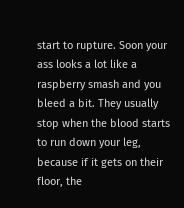start to rupture. Soon your ass looks a lot like a raspberry smash and you bleed a bit. They usually stop when the blood starts to run down your leg, because if it gets on their floor, the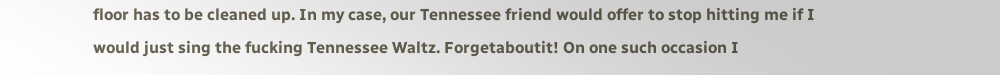floor has to be cleaned up. In my case, our Tennessee friend would offer to stop hitting me if I would just sing the fucking Tennessee Waltz. Forgetaboutit! On one such occasion I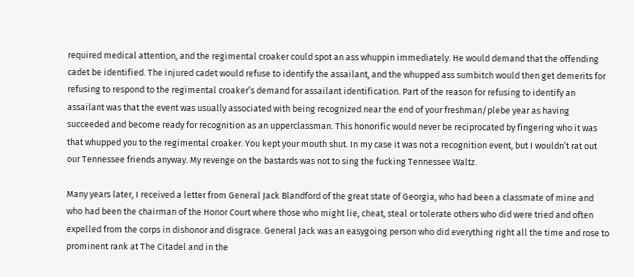required medical attention, and the regimental croaker could spot an ass whuppin immediately. He would demand that the offending cadet be identified. The injured cadet would refuse to identify the assailant, and the whupped ass sumbitch would then get demerits for refusing to respond to the regimental croaker’s demand for assailant identification. Part of the reason for refusing to identify an assailant was that the event was usually associated with being recognized near the end of your freshman/plebe year as having succeeded and become ready for recognition as an upperclassman. This honorific would never be reciprocated by fingering who it was that whupped you to the regimental croaker. You kept your mouth shut. In my case it was not a recognition event, but I wouldn’t rat out our Tennessee friends anyway. My revenge on the bastards was not to sing the fucking Tennessee Waltz.

Many years later, I received a letter from General Jack Blandford of the great state of Georgia, who had been a classmate of mine and who had been the chairman of the Honor Court where those who might lie, cheat, steal or tolerate others who did were tried and often expelled from the corps in dishonor and disgrace. General Jack was an easygoing person who did everything right all the time and rose to prominent rank at The Citadel and in the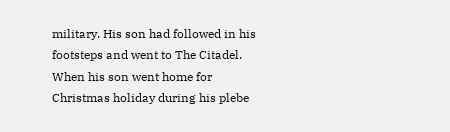military. His son had followed in his footsteps and went to The Citadel. When his son went home for Christmas holiday during his plebe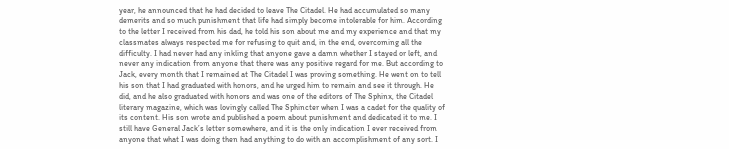year, he announced that he had decided to leave The Citadel. He had accumulated so many demerits and so much punishment that life had simply become intolerable for him. According to the letter I received from his dad, he told his son about me and my experience and that my classmates always respected me for refusing to quit and, in the end, overcoming all the difficulty. I had never had any inkling that anyone gave a damn whether I stayed or left, and never any indication from anyone that there was any positive regard for me. But according to Jack, every month that I remained at The Citadel I was proving something. He went on to tell his son that I had graduated with honors, and he urged him to remain and see it through. He did, and he also graduated with honors and was one of the editors of The Sphinx, the Citadel literary magazine, which was lovingly called The Sphincter when I was a cadet for the quality of its content. His son wrote and published a poem about punishment and dedicated it to me. I still have General Jack’s letter somewhere, and it is the only indication I ever received from anyone that what I was doing then had anything to do with an accomplishment of any sort. I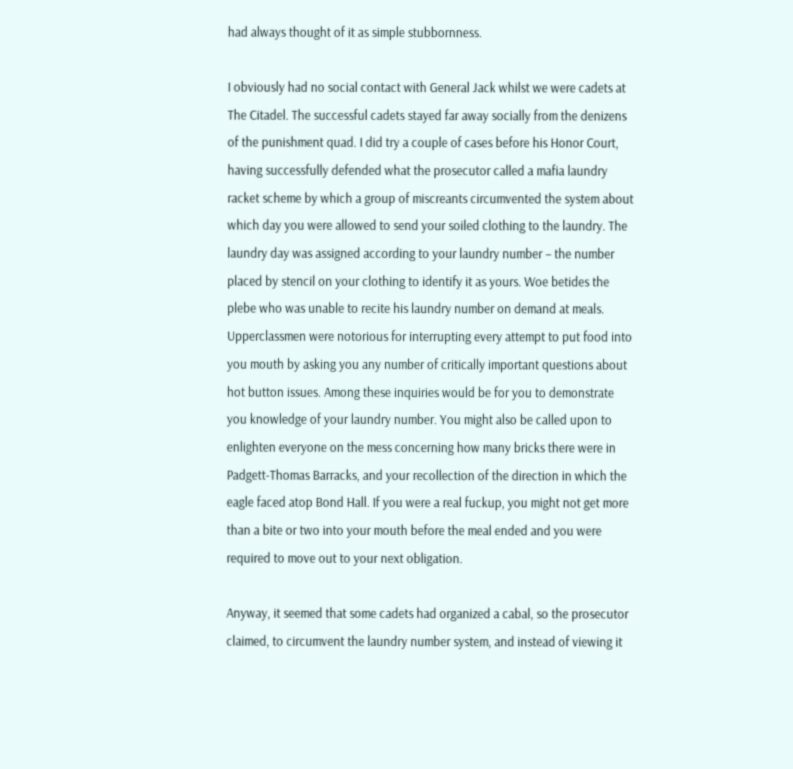had always thought of it as simple stubbornness.

I obviously had no social contact with General Jack whilst we were cadets at The Citadel. The successful cadets stayed far away socially from the denizens of the punishment quad. I did try a couple of cases before his Honor Court, having successfully defended what the prosecutor called a mafia laundry racket scheme by which a group of miscreants circumvented the system about which day you were allowed to send your soiled clothing to the laundry. The laundry day was assigned according to your laundry number – the number placed by stencil on your clothing to identify it as yours. Woe betides the plebe who was unable to recite his laundry number on demand at meals. Upperclassmen were notorious for interrupting every attempt to put food into you mouth by asking you any number of critically important questions about hot button issues. Among these inquiries would be for you to demonstrate you knowledge of your laundry number. You might also be called upon to enlighten everyone on the mess concerning how many bricks there were in Padgett-Thomas Barracks, and your recollection of the direction in which the eagle faced atop Bond Hall. If you were a real fuckup, you might not get more than a bite or two into your mouth before the meal ended and you were required to move out to your next obligation.

Anyway, it seemed that some cadets had organized a cabal, so the prosecutor claimed, to circumvent the laundry number system, and instead of viewing it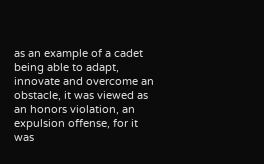as an example of a cadet being able to adapt, innovate and overcome an obstacle, it was viewed as an honors violation, an expulsion offense, for it was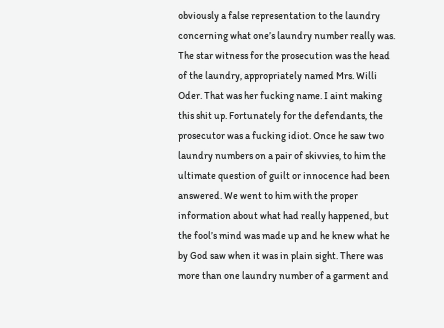obviously a false representation to the laundry concerning what one’s laundry number really was. The star witness for the prosecution was the head of the laundry, appropriately named Mrs. Willi Oder. That was her fucking name. I aint making this shit up. Fortunately for the defendants, the prosecutor was a fucking idiot. Once he saw two laundry numbers on a pair of skivvies, to him the ultimate question of guilt or innocence had been answered. We went to him with the proper information about what had really happened, but the fool’s mind was made up and he knew what he by God saw when it was in plain sight. There was more than one laundry number of a garment and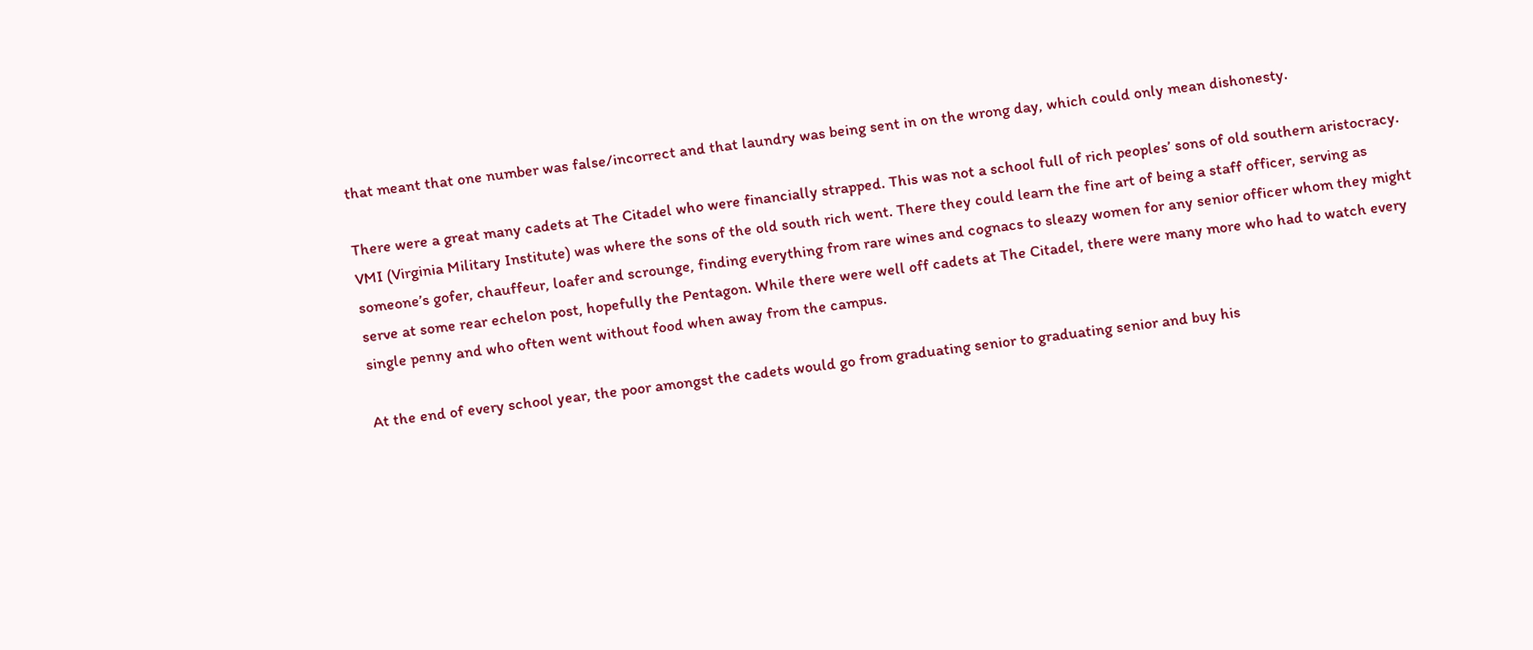that meant that one number was false/incorrect and that laundry was being sent in on the wrong day, which could only mean dishonesty.

There were a great many cadets at The Citadel who were financially strapped. This was not a school full of rich peoples’ sons of old southern aristocracy. VMI (Virginia Military Institute) was where the sons of the old south rich went. There they could learn the fine art of being a staff officer, serving as someone’s gofer, chauffeur, loafer and scrounge, finding everything from rare wines and cognacs to sleazy women for any senior officer whom they might serve at some rear echelon post, hopefully the Pentagon. While there were well off cadets at The Citadel, there were many more who had to watch every single penny and who often went without food when away from the campus.

At the end of every school year, the poor amongst the cadets would go from graduating senior to graduating senior and buy his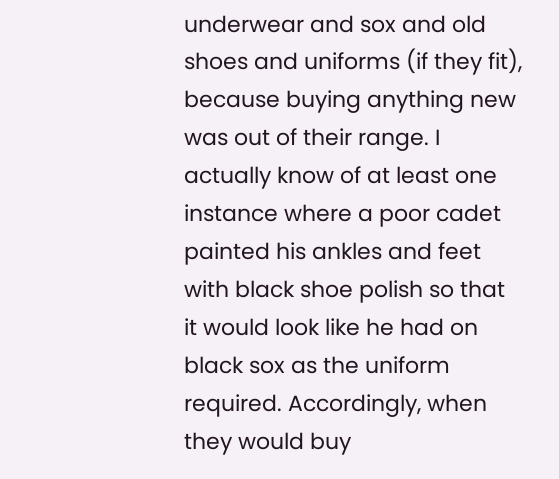underwear and sox and old shoes and uniforms (if they fit), because buying anything new was out of their range. I actually know of at least one instance where a poor cadet painted his ankles and feet with black shoe polish so that it would look like he had on black sox as the uniform required. Accordingly, when they would buy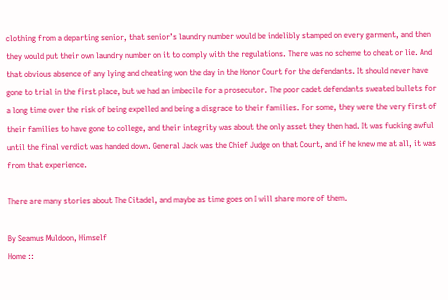clothing from a departing senior, that senior’s laundry number would be indelibly stamped on every garment, and then they would put their own laundry number on it to comply with the regulations. There was no scheme to cheat or lie. And that obvious absence of any lying and cheating won the day in the Honor Court for the defendants. It should never have gone to trial in the first place, but we had an imbecile for a prosecutor. The poor cadet defendants sweated bullets for a long time over the risk of being expelled and being a disgrace to their families. For some, they were the very first of their families to have gone to college, and their integrity was about the only asset they then had. It was fucking awful until the final verdict was handed down. General Jack was the Chief Judge on that Court, and if he knew me at all, it was from that experience.

There are many stories about The Citadel, and maybe as time goes on I will share more of them.

By Seamus Muldoon, Himself
Home ::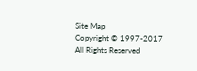Site Map
Copyright © 1997-2017 All Rights Reserved